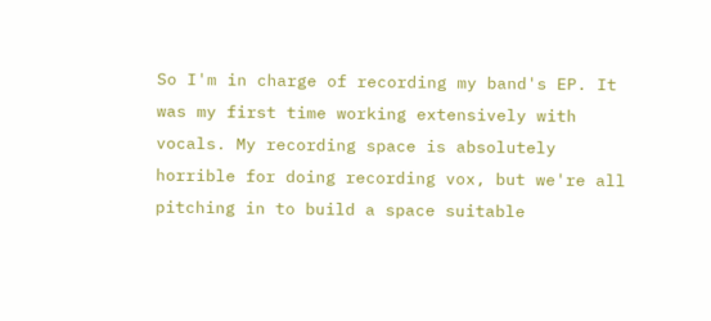So I'm in charge of recording my band's EP. It was my first time working extensively with vocals. My recording space is absolutely horrible for doing recording vox, but we're all pitching in to build a space suitable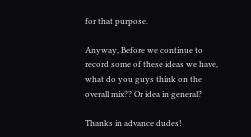for that purpose.

Anyway, Before we continue to record some of these ideas we have, what do you guys think on the overall mix?? Or idea in general?

Thanks in advance dudes!